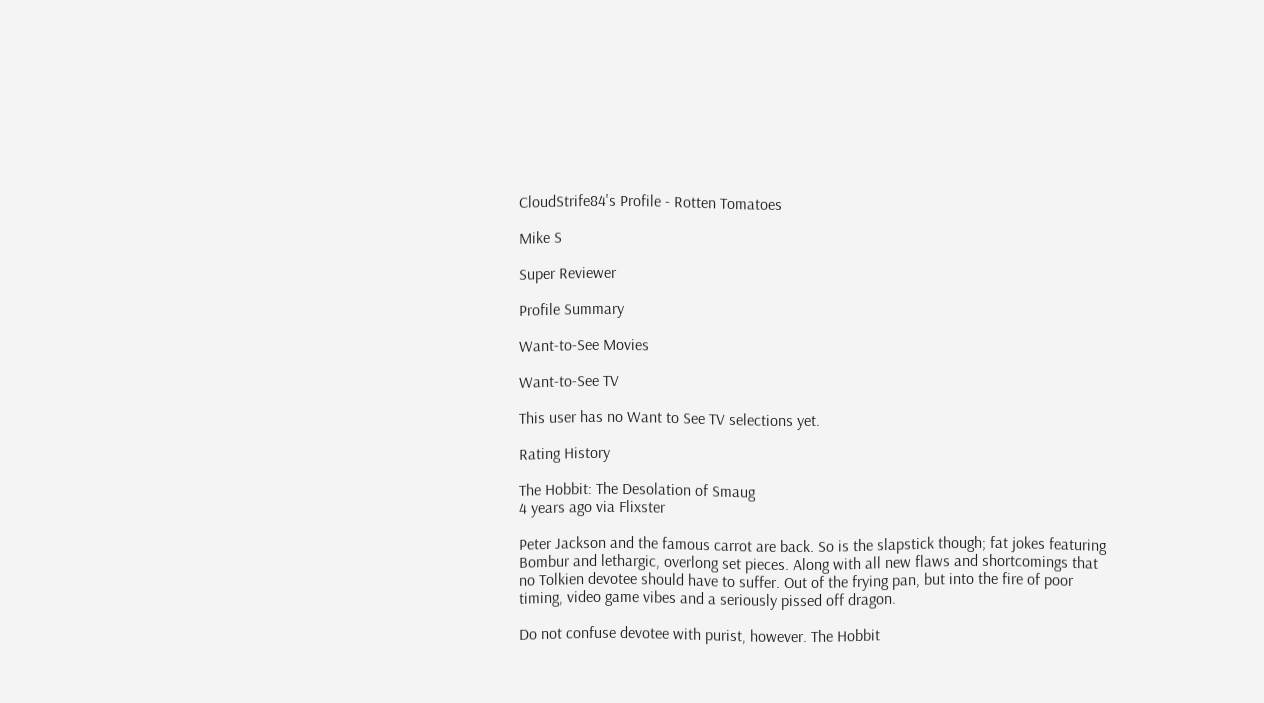CloudStrife84's Profile - Rotten Tomatoes

Mike S

Super Reviewer

Profile Summary

Want-to-See Movies

Want-to-See TV

This user has no Want to See TV selections yet.

Rating History

The Hobbit: The Desolation of Smaug
4 years ago via Flixster

Peter Jackson and the famous carrot are back. So is the slapstick though; fat jokes featuring Bombur and lethargic, overlong set pieces. Along with all new flaws and shortcomings that no Tolkien devotee should have to suffer. Out of the frying pan, but into the fire of poor timing, video game vibes and a seriously pissed off dragon.

Do not confuse devotee with purist, however. The Hobbit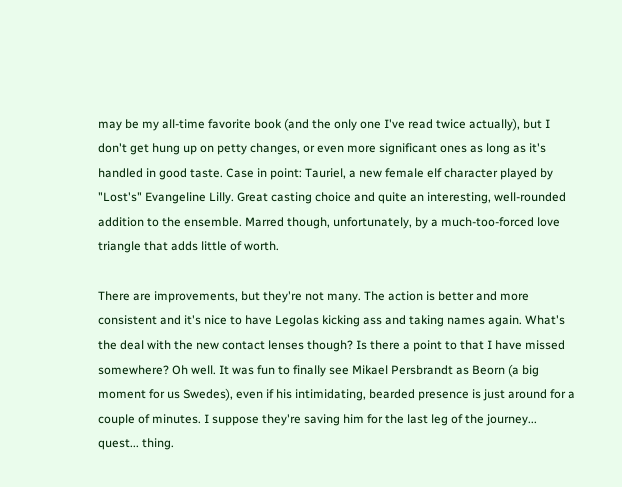may be my all-time favorite book (and the only one I've read twice actually), but I don't get hung up on petty changes, or even more significant ones as long as it's handled in good taste. Case in point: Tauriel, a new female elf character played by "Lost's" Evangeline Lilly. Great casting choice and quite an interesting, well-rounded addition to the ensemble. Marred though, unfortunately, by a much-too-forced love triangle that adds little of worth.

There are improvements, but they're not many. The action is better and more consistent and it's nice to have Legolas kicking ass and taking names again. What's the deal with the new contact lenses though? Is there a point to that I have missed somewhere? Oh well. It was fun to finally see Mikael Persbrandt as Beorn (a big moment for us Swedes), even if his intimidating, bearded presence is just around for a couple of minutes. I suppose they're saving him for the last leg of the journey... quest... thing.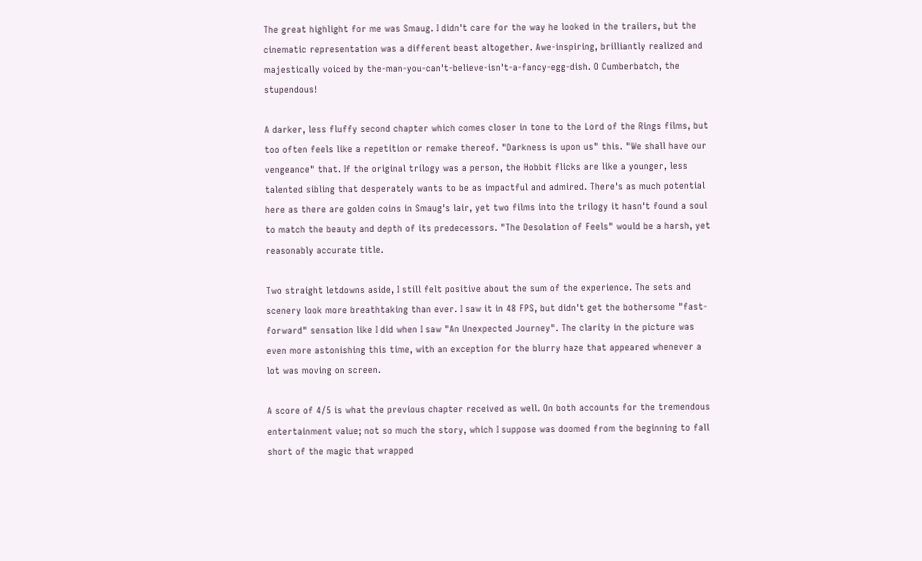The great highlight for me was Smaug. I didn't care for the way he looked in the trailers, but the cinematic representation was a different beast altogether. Awe-inspiring, brilliantly realized and majestically voiced by the-man-you-can't-believe-isn't-a-fancy-egg-dish. O Cumberbatch, the stupendous!

A darker, less fluffy second chapter which comes closer in tone to the Lord of the Rings films, but too often feels like a repetition or remake thereof. "Darkness is upon us" this. "We shall have our vengeance" that. If the original trilogy was a person, the Hobbit flicks are like a younger, less talented sibling that desperately wants to be as impactful and admired. There's as much potential here as there are golden coins in Smaug's lair, yet two films into the trilogy it hasn't found a soul to match the beauty and depth of its predecessors. "The Desolation of Feels" would be a harsh, yet reasonably accurate title.

Two straight letdowns aside, I still felt positive about the sum of the experience. The sets and scenery look more breathtaking than ever. I saw it in 48 FPS, but didn't get the bothersome "fast-forward" sensation like I did when I saw "An Unexpected Journey". The clarity in the picture was even more astonishing this time, with an exception for the blurry haze that appeared whenever a lot was moving on screen.

A score of 4/5 is what the previous chapter received as well. On both accounts for the tremendous entertainment value; not so much the story, which I suppose was doomed from the beginning to fall short of the magic that wrapped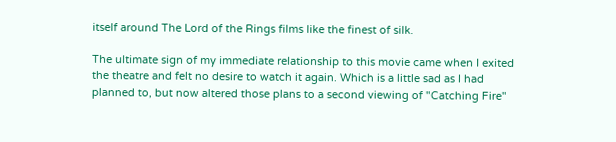itself around The Lord of the Rings films like the finest of silk.

The ultimate sign of my immediate relationship to this movie came when I exited the theatre and felt no desire to watch it again. Which is a little sad as I had planned to, but now altered those plans to a second viewing of "Catching Fire"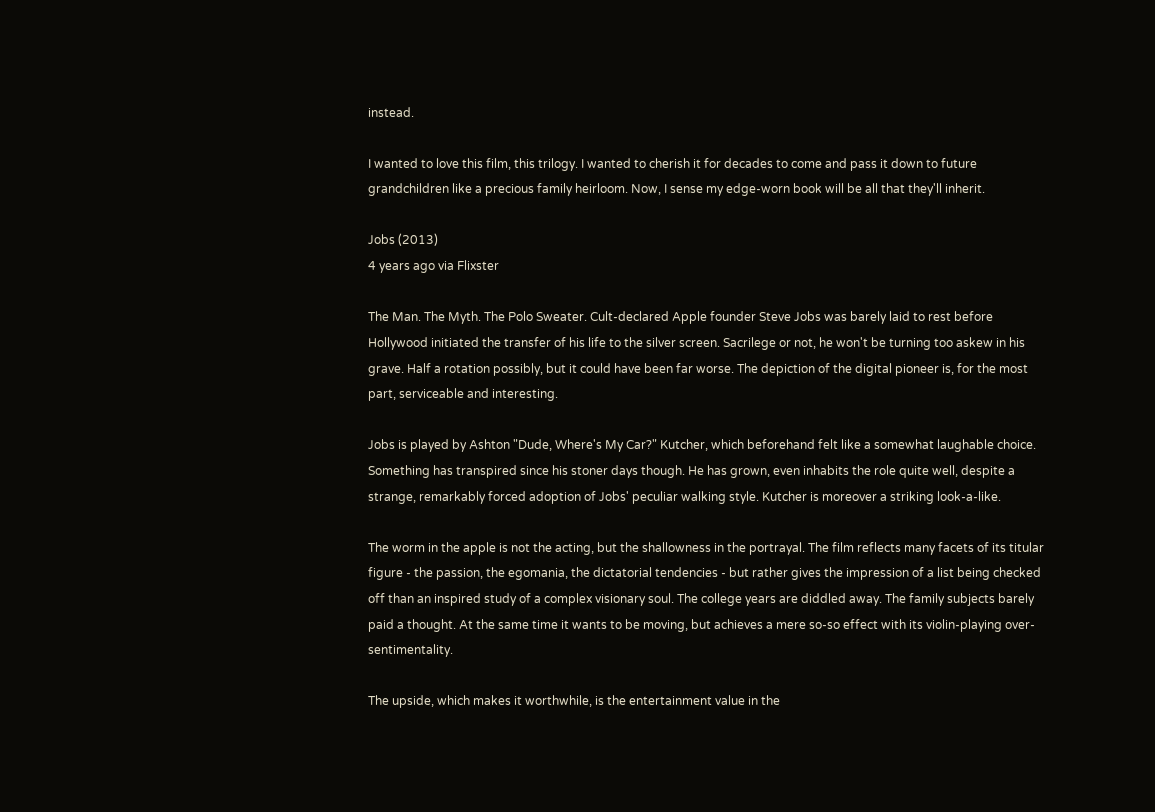instead.

I wanted to love this film, this trilogy. I wanted to cherish it for decades to come and pass it down to future grandchildren like a precious family heirloom. Now, I sense my edge-worn book will be all that they'll inherit.

Jobs (2013)
4 years ago via Flixster

The Man. The Myth. The Polo Sweater. Cult-declared Apple founder Steve Jobs was barely laid to rest before Hollywood initiated the transfer of his life to the silver screen. Sacrilege or not, he won't be turning too askew in his grave. Half a rotation possibly, but it could have been far worse. The depiction of the digital pioneer is, for the most part, serviceable and interesting.

Jobs is played by Ashton "Dude, Where's My Car?" Kutcher, which beforehand felt like a somewhat laughable choice. Something has transpired since his stoner days though. He has grown, even inhabits the role quite well, despite a strange, remarkably forced adoption of Jobs' peculiar walking style. Kutcher is moreover a striking look-a-like.

The worm in the apple is not the acting, but the shallowness in the portrayal. The film reflects many facets of its titular figure - the passion, the egomania, the dictatorial tendencies - but rather gives the impression of a list being checked off than an inspired study of a complex visionary soul. The college years are diddled away. The family subjects barely paid a thought. At the same time it wants to be moving, but achieves a mere so-so effect with its violin-playing over-sentimentality.

The upside, which makes it worthwhile, is the entertainment value in the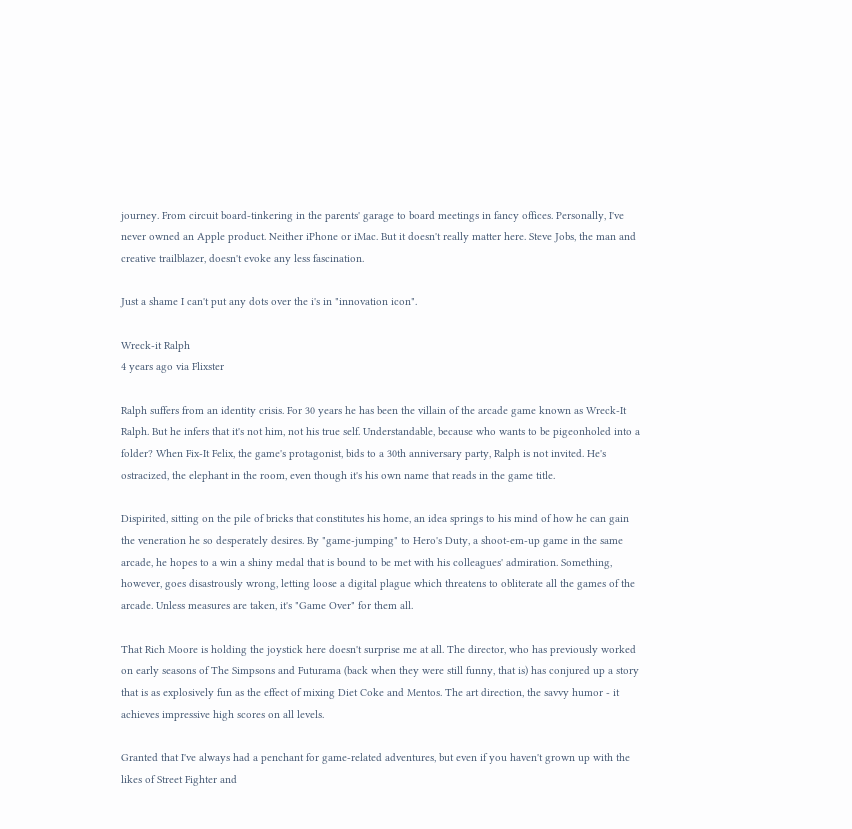journey. From circuit board-tinkering in the parents' garage to board meetings in fancy offices. Personally, I've never owned an Apple product. Neither iPhone or iMac. But it doesn't really matter here. Steve Jobs, the man and creative trailblazer, doesn't evoke any less fascination.

Just a shame I can't put any dots over the i's in "innovation icon".

Wreck-it Ralph
4 years ago via Flixster

Ralph suffers from an identity crisis. For 30 years he has been the villain of the arcade game known as Wreck-It Ralph. But he infers that it's not him, not his true self. Understandable, because who wants to be pigeonholed into a folder? When Fix-It Felix, the game's protagonist, bids to a 30th anniversary party, Ralph is not invited. He's ostracized, the elephant in the room, even though it's his own name that reads in the game title.

Dispirited, sitting on the pile of bricks that constitutes his home, an idea springs to his mind of how he can gain the veneration he so desperately desires. By "game-jumping" to Hero's Duty, a shoot-em-up game in the same arcade, he hopes to a win a shiny medal that is bound to be met with his colleagues' admiration. Something, however, goes disastrously wrong, letting loose a digital plague which threatens to obliterate all the games of the arcade. Unless measures are taken, it's "Game Over" for them all.

That Rich Moore is holding the joystick here doesn't surprise me at all. The director, who has previously worked on early seasons of The Simpsons and Futurama (back when they were still funny, that is) has conjured up a story that is as explosively fun as the effect of mixing Diet Coke and Mentos. The art direction, the savvy humor - it achieves impressive high scores on all levels.

Granted that I've always had a penchant for game-related adventures, but even if you haven't grown up with the likes of Street Fighter and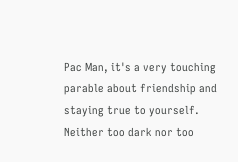Pac Man, it's a very touching parable about friendship and staying true to yourself. Neither too dark nor too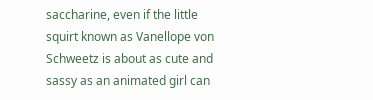saccharine, even if the little squirt known as Vanellope von Schweetz is about as cute and sassy as an animated girl can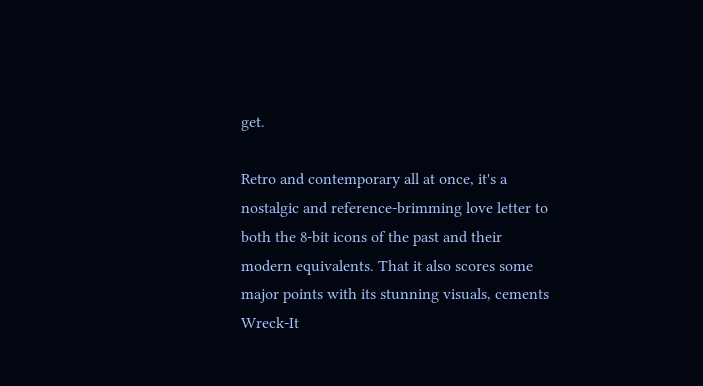get.

Retro and contemporary all at once, it's a nostalgic and reference-brimming love letter to both the 8-bit icons of the past and their modern equivalents. That it also scores some major points with its stunning visuals, cements Wreck-It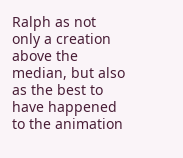Ralph as not only a creation above the median, but also as the best to have happened to the animation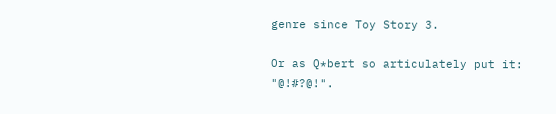genre since Toy Story 3.

Or as Q*bert so articulately put it: "@!#?@!".